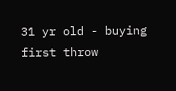31 yr old - buying first throw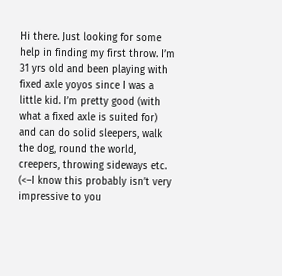Hi there. Just looking for some help in finding my first throw. I’m 31 yrs old and been playing with fixed axle yoyos since I was a little kid. I’m pretty good (with what a fixed axle is suited for) and can do solid sleepers, walk the dog, round the world, creepers, throwing sideways etc. (<–I know this probably isn’t very impressive to you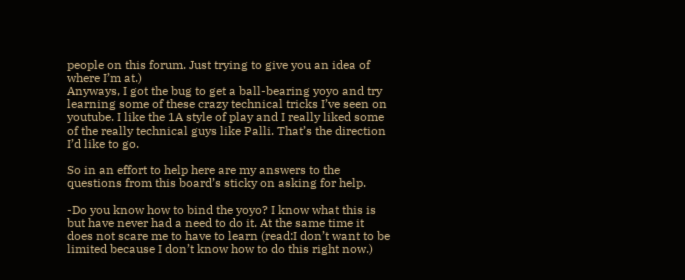people on this forum. Just trying to give you an idea of where I’m at.)
Anyways, I got the bug to get a ball-bearing yoyo and try learning some of these crazy technical tricks I’ve seen on youtube. I like the 1A style of play and I really liked some of the really technical guys like Palli. That’s the direction I’d like to go.

So in an effort to help here are my answers to the questions from this board’s sticky on asking for help.

-Do you know how to bind the yoyo? I know what this is but have never had a need to do it. At the same time it does not scare me to have to learn (read:I don’t want to be limited because I don’t know how to do this right now.)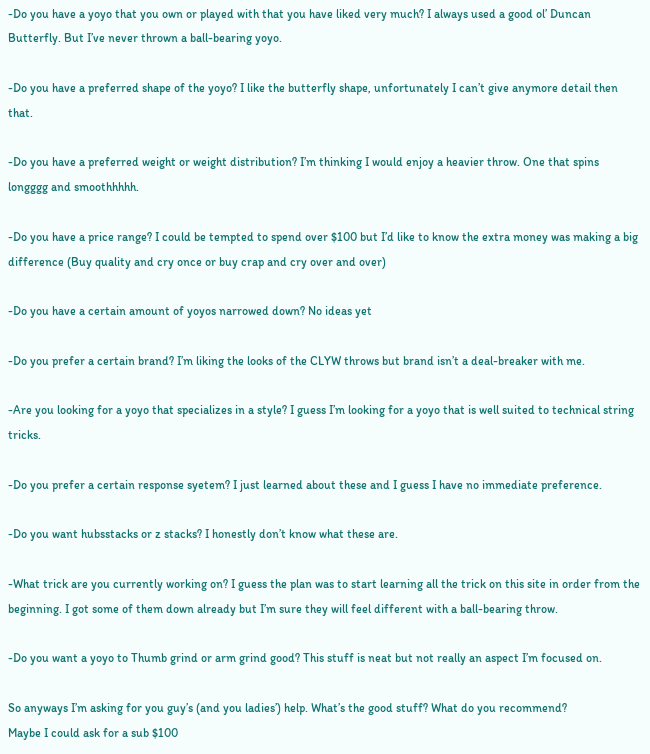-Do you have a yoyo that you own or played with that you have liked very much? I always used a good ol’ Duncan Butterfly. But I’ve never thrown a ball-bearing yoyo.

-Do you have a preferred shape of the yoyo? I like the butterfly shape, unfortunately I can’t give anymore detail then that.

-Do you have a preferred weight or weight distribution? I’m thinking I would enjoy a heavier throw. One that spins longggg and smoothhhhh.

-Do you have a price range? I could be tempted to spend over $100 but I’d like to know the extra money was making a big difference (Buy quality and cry once or buy crap and cry over and over)

-Do you have a certain amount of yoyos narrowed down? No ideas yet

-Do you prefer a certain brand? I’m liking the looks of the CLYW throws but brand isn’t a deal-breaker with me.

-Are you looking for a yoyo that specializes in a style? I guess I’m looking for a yoyo that is well suited to technical string tricks.

-Do you prefer a certain response syetem? I just learned about these and I guess I have no immediate preference.

-Do you want hubsstacks or z stacks? I honestly don’t know what these are.

-What trick are you currently working on? I guess the plan was to start learning all the trick on this site in order from the beginning. I got some of them down already but I’m sure they will feel different with a ball-bearing throw.

-Do you want a yoyo to Thumb grind or arm grind good? This stuff is neat but not really an aspect I’m focused on.

So anyways I’m asking for you guy’s (and you ladies’) help. What’s the good stuff? What do you recommend?
Maybe I could ask for a sub $100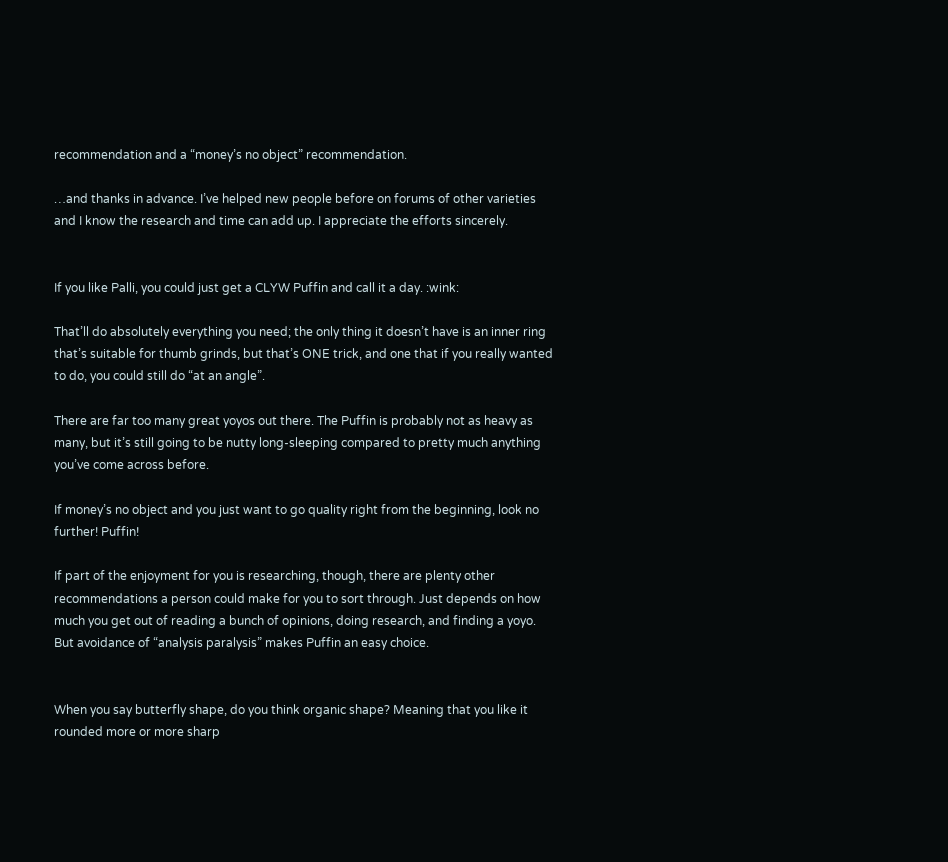recommendation and a “money’s no object” recommendation.

…and thanks in advance. I’ve helped new people before on forums of other varieties and I know the research and time can add up. I appreciate the efforts sincerely.


If you like Palli, you could just get a CLYW Puffin and call it a day. :wink:

That’ll do absolutely everything you need; the only thing it doesn’t have is an inner ring that’s suitable for thumb grinds, but that’s ONE trick, and one that if you really wanted to do, you could still do “at an angle”.

There are far too many great yoyos out there. The Puffin is probably not as heavy as many, but it’s still going to be nutty long-sleeping compared to pretty much anything you’ve come across before.

If money’s no object and you just want to go quality right from the beginning, look no further! Puffin!

If part of the enjoyment for you is researching, though, there are plenty other recommendations a person could make for you to sort through. Just depends on how much you get out of reading a bunch of opinions, doing research, and finding a yoyo. But avoidance of “analysis paralysis” makes Puffin an easy choice.


When you say butterfly shape, do you think organic shape? Meaning that you like it rounded more or more sharp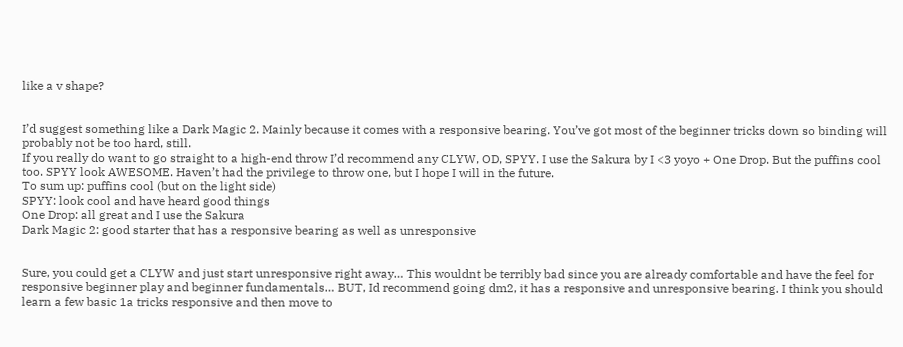like a v shape?


I’d suggest something like a Dark Magic 2. Mainly because it comes with a responsive bearing. You’ve got most of the beginner tricks down so binding will probably not be too hard, still.
If you really do want to go straight to a high-end throw I’d recommend any CLYW, OD, SPYY. I use the Sakura by I <3 yoyo + One Drop. But the puffins cool too. SPYY look AWESOME. Haven’t had the privilege to throw one, but I hope I will in the future.
To sum up: puffins cool (but on the light side)
SPYY: look cool and have heard good things
One Drop: all great and I use the Sakura
Dark Magic 2: good starter that has a responsive bearing as well as unresponsive


Sure, you could get a CLYW and just start unresponsive right away… This wouldnt be terribly bad since you are already comfortable and have the feel for responsive beginner play and beginner fundamentals… BUT, Id recommend going dm2, it has a responsive and unresponsive bearing. I think you should learn a few basic 1a tricks responsive and then move to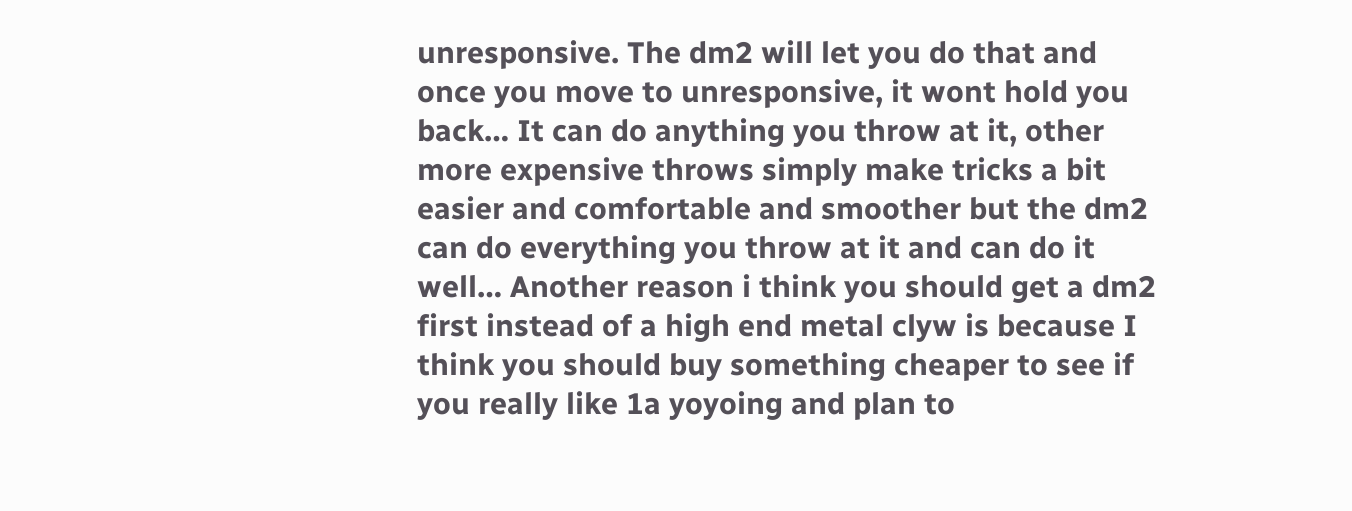unresponsive. The dm2 will let you do that and once you move to unresponsive, it wont hold you back… It can do anything you throw at it, other more expensive throws simply make tricks a bit easier and comfortable and smoother but the dm2 can do everything you throw at it and can do it well… Another reason i think you should get a dm2 first instead of a high end metal clyw is because I think you should buy something cheaper to see if you really like 1a yoyoing and plan to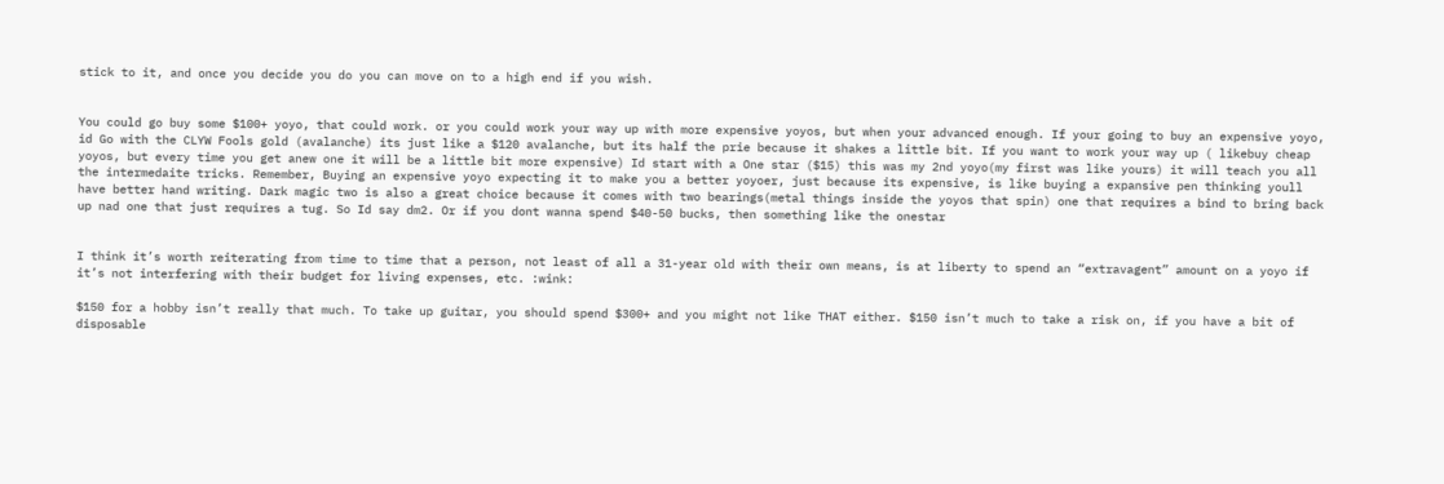stick to it, and once you decide you do you can move on to a high end if you wish.


You could go buy some $100+ yoyo, that could work. or you could work your way up with more expensive yoyos, but when your advanced enough. If your going to buy an expensive yoyo, id Go with the CLYW Fools gold (avalanche) its just like a $120 avalanche, but its half the prie because it shakes a little bit. If you want to work your way up ( likebuy cheap yoyos, but every time you get anew one it will be a little bit more expensive) Id start with a One star ($15) this was my 2nd yoyo(my first was like yours) it will teach you all the intermedaite tricks. Remember, Buying an expensive yoyo expecting it to make you a better yoyoer, just because its expensive, is like buying a expansive pen thinking youll have better hand writing. Dark magic two is also a great choice because it comes with two bearings(metal things inside the yoyos that spin) one that requires a bind to bring back up nad one that just requires a tug. So Id say dm2. Or if you dont wanna spend $40-50 bucks, then something like the onestar


I think it’s worth reiterating from time to time that a person, not least of all a 31-year old with their own means, is at liberty to spend an “extravagent” amount on a yoyo if it’s not interfering with their budget for living expenses, etc. :wink:

$150 for a hobby isn’t really that much. To take up guitar, you should spend $300+ and you might not like THAT either. $150 isn’t much to take a risk on, if you have a bit of disposable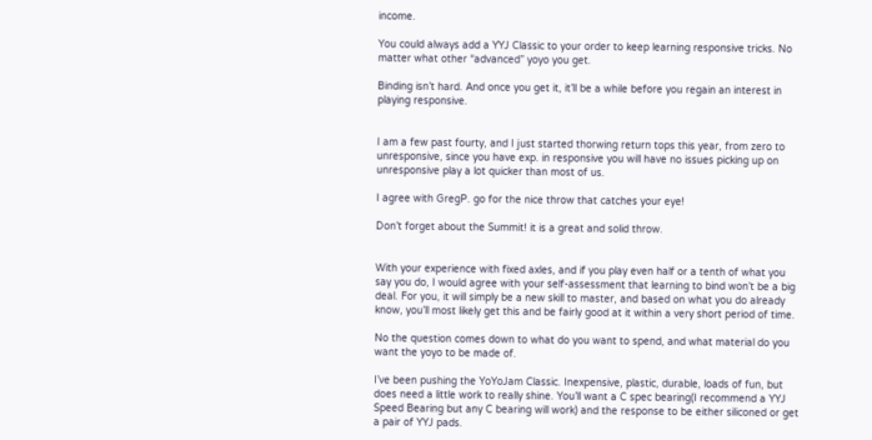income.

You could always add a YYJ Classic to your order to keep learning responsive tricks. No matter what other “advanced” yoyo you get.

Binding isn’t hard. And once you get it, it’ll be a while before you regain an interest in playing responsive.


I am a few past fourty, and I just started thorwing return tops this year, from zero to unresponsive, since you have exp. in responsive you will have no issues picking up on unresponsive play a lot quicker than most of us.

I agree with GregP. go for the nice throw that catches your eye!

Don’t forget about the Summit! it is a great and solid throw.


With your experience with fixed axles, and if you play even half or a tenth of what you say you do, I would agree with your self-assessment that learning to bind won’t be a big deal. For you, it will simply be a new skill to master, and based on what you do already know, you’ll most likely get this and be fairly good at it within a very short period of time.

No the question comes down to what do you want to spend, and what material do you want the yoyo to be made of.

I’ve been pushing the YoYoJam Classic. Inexpensive, plastic, durable, loads of fun, but does need a little work to really shine. You’ll want a C spec bearing(I recommend a YYJ Speed Bearing but any C bearing will work) and the response to be either siliconed or get a pair of YYJ pads.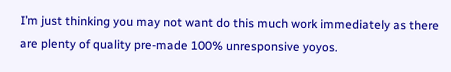I’m just thinking you may not want do this much work immediately as there are plenty of quality pre-made 100% unresponsive yoyos.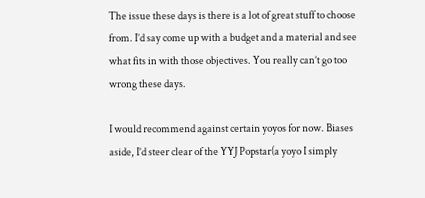The issue these days is there is a lot of great stuff to choose from. I’d say come up with a budget and a material and see what fits in with those objectives. You really can’t go too wrong these days.

I would recommend against certain yoyos for now. Biases aside, I’d steer clear of the YYJ Popstar(a yoyo I simply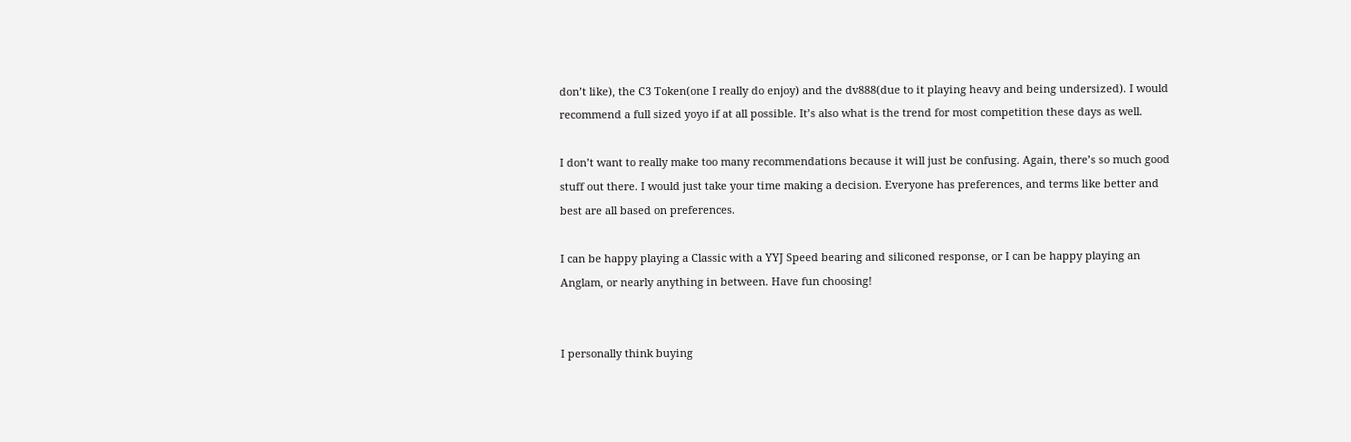don’t like), the C3 Token(one I really do enjoy) and the dv888(due to it playing heavy and being undersized). I would recommend a full sized yoyo if at all possible. It’s also what is the trend for most competition these days as well.

I don’t want to really make too many recommendations because it will just be confusing. Again, there’s so much good stuff out there. I would just take your time making a decision. Everyone has preferences, and terms like better and best are all based on preferences.

I can be happy playing a Classic with a YYJ Speed bearing and siliconed response, or I can be happy playing an Anglam, or nearly anything in between. Have fun choosing!


I personally think buying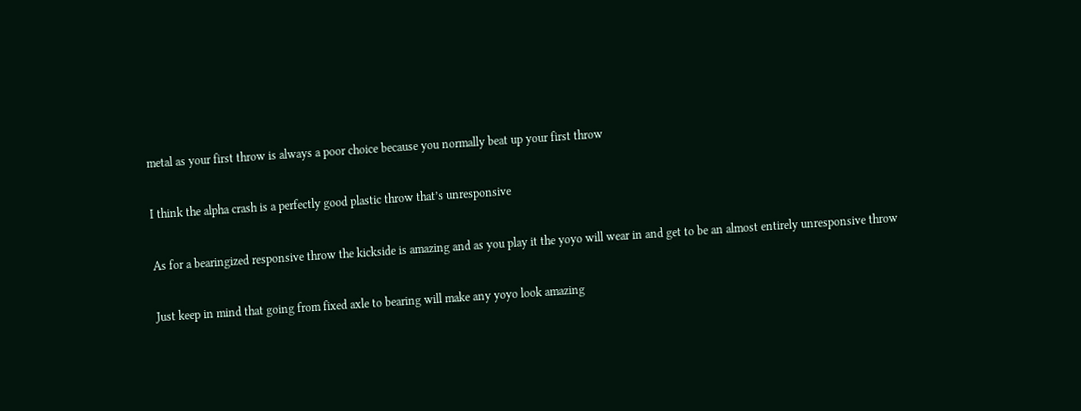metal as your first throw is always a poor choice because you normally beat up your first throw

I think the alpha crash is a perfectly good plastic throw that’s unresponsive

As for a bearingized responsive throw the kickside is amazing and as you play it the yoyo will wear in and get to be an almost entirely unresponsive throw

Just keep in mind that going from fixed axle to bearing will make any yoyo look amazing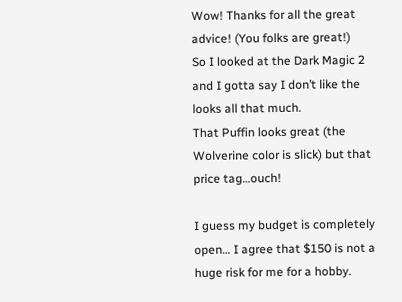Wow! Thanks for all the great advice! (You folks are great!)
So I looked at the Dark Magic 2 and I gotta say I don’t like the looks all that much.
That Puffin looks great (the Wolverine color is slick) but that price tag…ouch!

I guess my budget is completely open… I agree that $150 is not a huge risk for me for a hobby.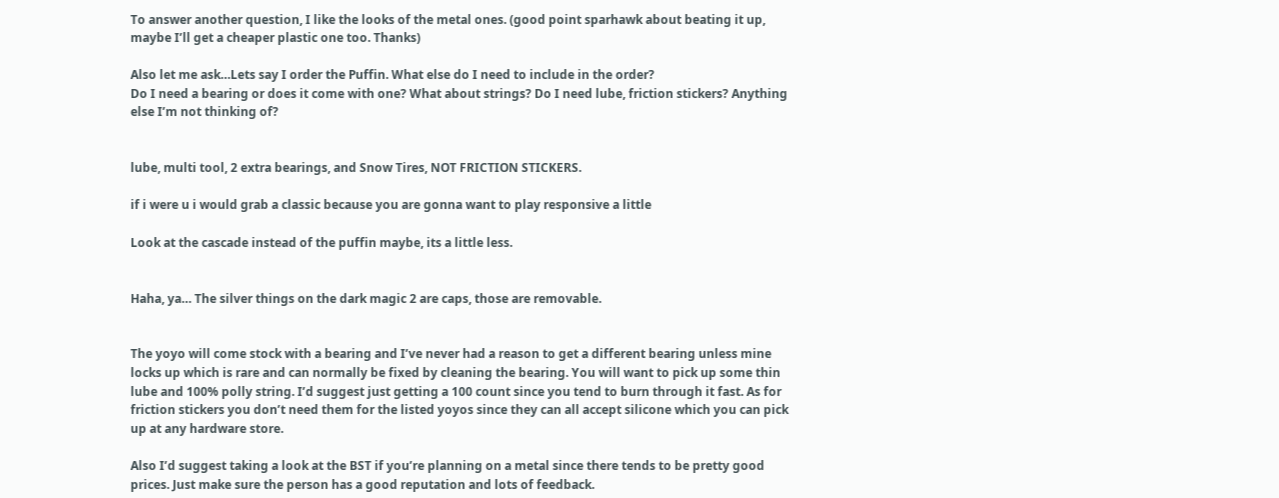To answer another question, I like the looks of the metal ones. (good point sparhawk about beating it up, maybe I’ll get a cheaper plastic one too. Thanks)

Also let me ask…Lets say I order the Puffin. What else do I need to include in the order?
Do I need a bearing or does it come with one? What about strings? Do I need lube, friction stickers? Anything else I’m not thinking of?


lube, multi tool, 2 extra bearings, and Snow Tires, NOT FRICTION STICKERS.

if i were u i would grab a classic because you are gonna want to play responsive a little

Look at the cascade instead of the puffin maybe, its a little less.


Haha, ya… The silver things on the dark magic 2 are caps, those are removable.


The yoyo will come stock with a bearing and I’ve never had a reason to get a different bearing unless mine locks up which is rare and can normally be fixed by cleaning the bearing. You will want to pick up some thin lube and 100% polly string. I’d suggest just getting a 100 count since you tend to burn through it fast. As for friction stickers you don’t need them for the listed yoyos since they can all accept silicone which you can pick up at any hardware store.

Also I’d suggest taking a look at the BST if you’re planning on a metal since there tends to be pretty good prices. Just make sure the person has a good reputation and lots of feedback.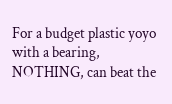For a budget plastic yoyo with a bearing, NOTHING, can beat the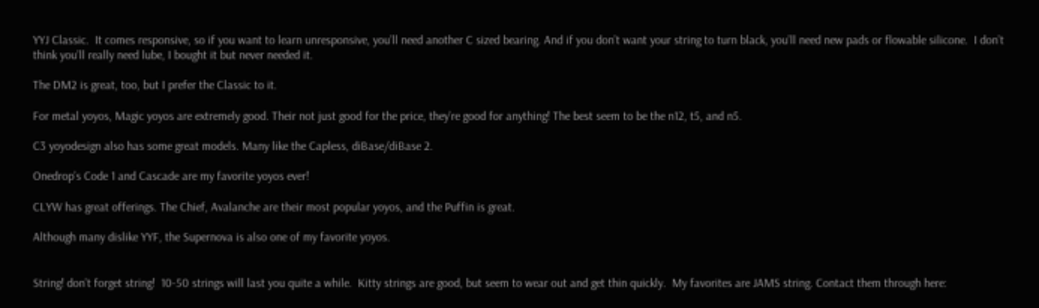YYJ Classic.  It comes responsive, so if you want to learn unresponsive, you’ll need another C sized bearing. And if you don’t want your string to turn black, you’ll need new pads or flowable silicone.  I don’t think you’ll really need lube, I bought it but never needed it.

The DM2 is great, too, but I prefer the Classic to it.

For metal yoyos, Magic yoyos are extremely good. Their not just good for the price, they’re good for anything! The best seem to be the n12, t5, and n5.

C3 yoyodesign also has some great models. Many like the Capless, diBase/diBase 2.

Onedrop’s Code 1 and Cascade are my favorite yoyos ever!

CLYW has great offerings. The Chief, Avalanche are their most popular yoyos, and the Puffin is great.

Although many dislike YYF, the Supernova is also one of my favorite yoyos.


String! don’t forget string!  10-50 strings will last you quite a while.  Kitty strings are good, but seem to wear out and get thin quickly.  My favorites are JAMS string. Contact them through here: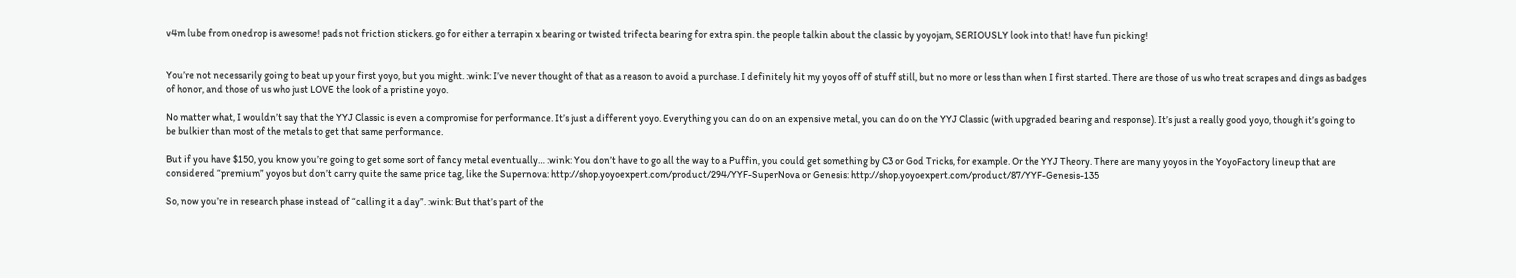v4m lube from onedrop is awesome! pads not friction stickers. go for either a terrapin x bearing or twisted trifecta bearing for extra spin. the people talkin about the classic by yoyojam, SERIOUSLY look into that! have fun picking!


You’re not necessarily going to beat up your first yoyo, but you might. :wink: I’ve never thought of that as a reason to avoid a purchase. I definitely hit my yoyos off of stuff still, but no more or less than when I first started. There are those of us who treat scrapes and dings as badges of honor, and those of us who just LOVE the look of a pristine yoyo.

No matter what, I wouldn’t say that the YYJ Classic is even a compromise for performance. It’s just a different yoyo. Everything you can do on an expensive metal, you can do on the YYJ Classic (with upgraded bearing and response). It’s just a really good yoyo, though it’s going to be bulkier than most of the metals to get that same performance.

But if you have $150, you know you’re going to get some sort of fancy metal eventually… :wink: You don’t have to go all the way to a Puffin, you could get something by C3 or God Tricks, for example. Or the YYJ Theory. There are many yoyos in the YoyoFactory lineup that are considered “premium” yoyos but don’t carry quite the same price tag, like the Supernova: http://shop.yoyoexpert.com/product/294/YYF-SuperNova or Genesis: http://shop.yoyoexpert.com/product/87/YYF-Genesis-135

So, now you’re in research phase instead of “calling it a day”. :wink: But that’s part of the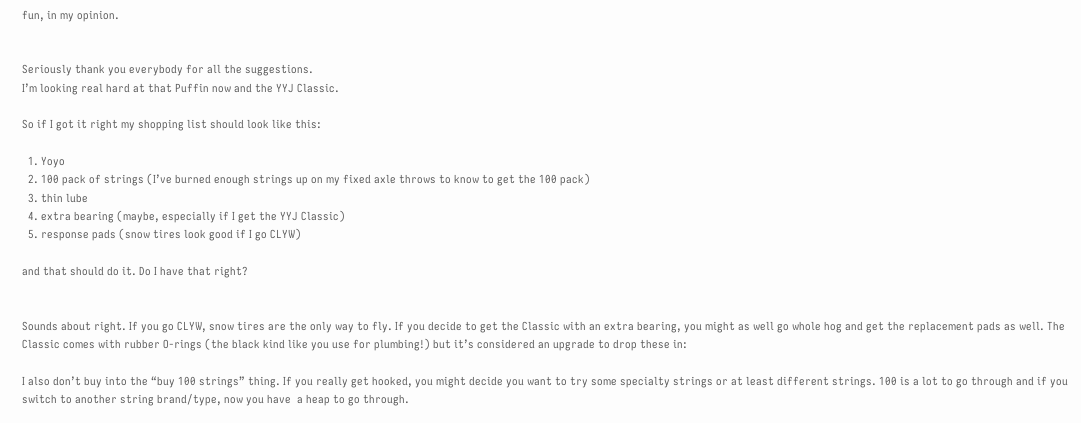fun, in my opinion.


Seriously thank you everybody for all the suggestions.
I’m looking real hard at that Puffin now and the YYJ Classic.

So if I got it right my shopping list should look like this:

  1. Yoyo
  2. 100 pack of strings (I’ve burned enough strings up on my fixed axle throws to know to get the 100 pack)
  3. thin lube
  4. extra bearing (maybe, especially if I get the YYJ Classic)
  5. response pads (snow tires look good if I go CLYW)

and that should do it. Do I have that right?


Sounds about right. If you go CLYW, snow tires are the only way to fly. If you decide to get the Classic with an extra bearing, you might as well go whole hog and get the replacement pads as well. The Classic comes with rubber O-rings (the black kind like you use for plumbing!) but it’s considered an upgrade to drop these in:

I also don’t buy into the “buy 100 strings” thing. If you really get hooked, you might decide you want to try some specialty strings or at least different strings. 100 is a lot to go through and if you switch to another string brand/type, now you have  a heap to go through.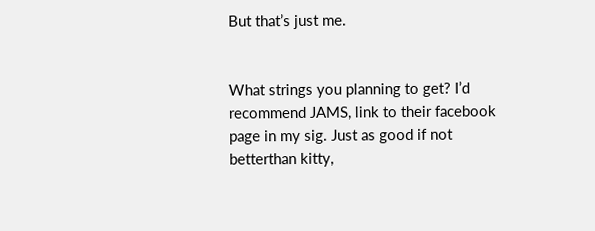But that’s just me.


What strings you planning to get? I’d recommend JAMS, link to their facebook page in my sig. Just as good if not betterthan kitty,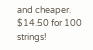and cheaper. $14.50 for 100 strings!